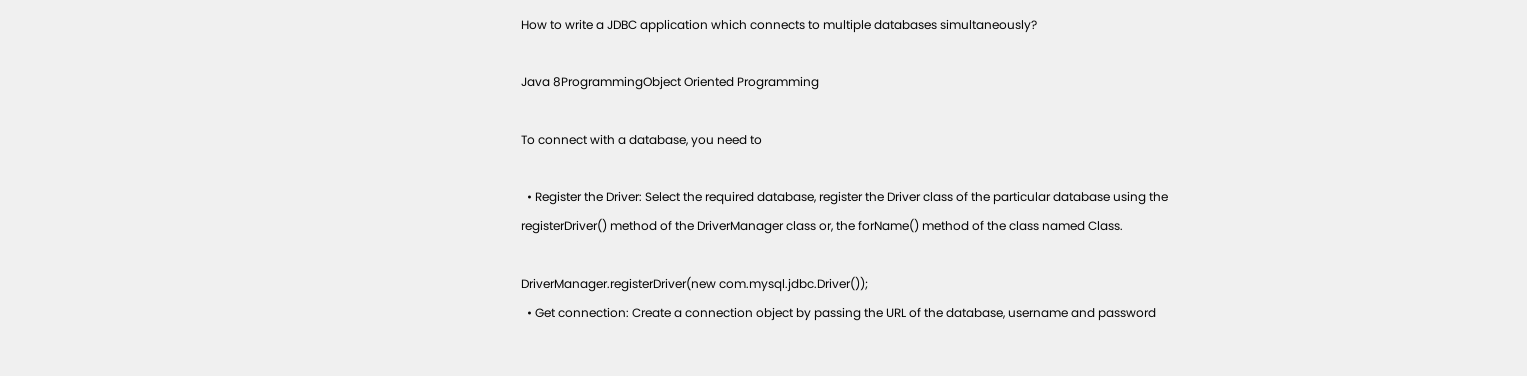How to write a JDBC application which connects to multiple databases simultaneously?

Java 8ProgrammingObject Oriented Programming

To connect with a database, you need to

  • Register the Driver: Select the required database, register the Driver class of the particular database using the registerDriver() method of the DriverManager class or, the forName() method of the class named Class.

DriverManager.registerDriver(new com.mysql.jdbc.Driver());
  • Get connection: Create a connection object by passing the URL of the database, username and password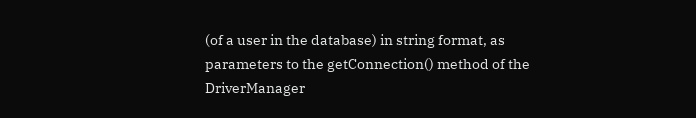(of a user in the database) in string format, as parameters to the getConnection() method of the DriverManager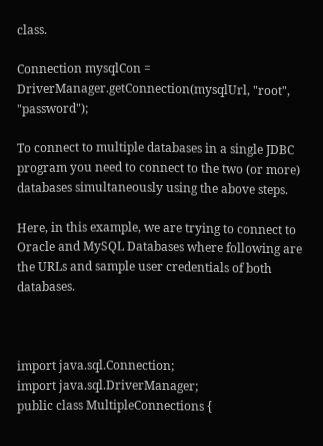class.

Connection mysqlCon = DriverManager.getConnection(mysqlUrl, "root", "password");

To connect to multiple databases in a single JDBC program you need to connect to the two (or more) databases simultaneously using the above steps.

Here, in this example, we are trying to connect to Oracle and MySQL Databases where following are the URLs and sample user credentials of both databases.



import java.sql.Connection;
import java.sql.DriverManager;
public class MultipleConnections {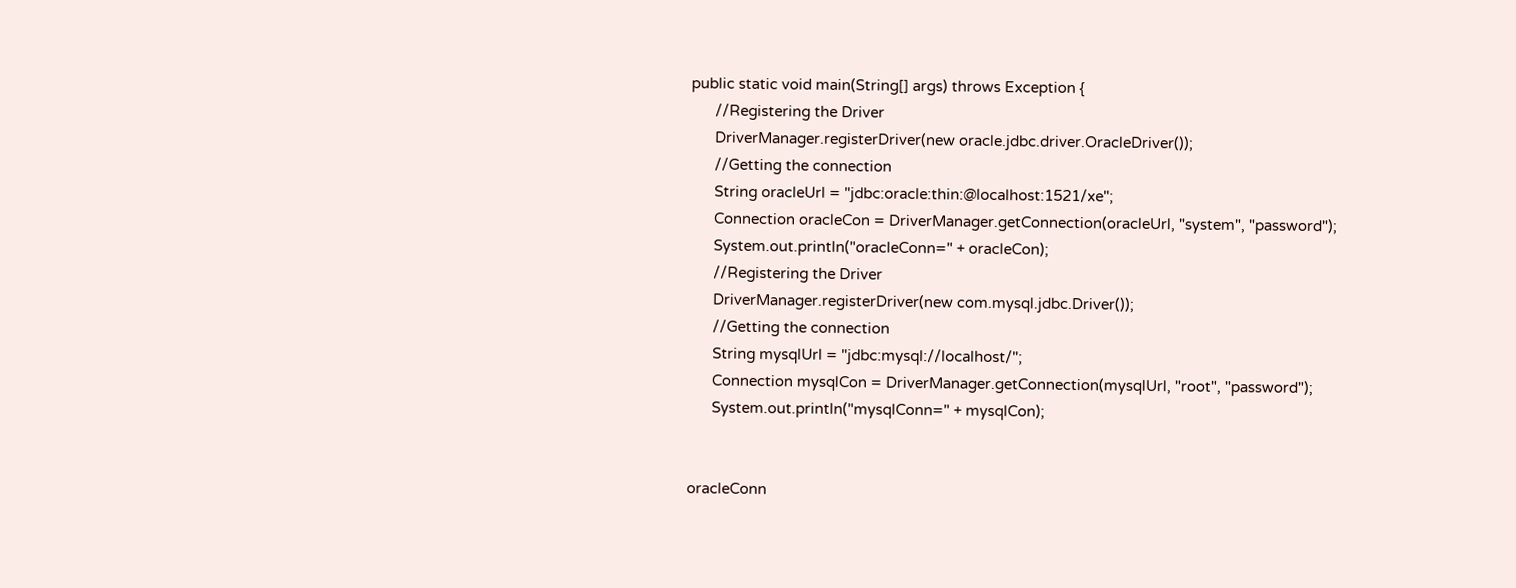public static void main(String[] args) throws Exception {
      //Registering the Driver
      DriverManager.registerDriver(new oracle.jdbc.driver.OracleDriver());
      //Getting the connection
      String oracleUrl = "jdbc:oracle:thin:@localhost:1521/xe";
      Connection oracleCon = DriverManager.getConnection(oracleUrl, "system", "password");
      System.out.println("oracleConn=" + oracleCon);
      //Registering the Driver
      DriverManager.registerDriver(new com.mysql.jdbc.Driver());
      //Getting the connection
      String mysqlUrl = "jdbc:mysql://localhost/";
      Connection mysqlCon = DriverManager.getConnection(mysqlUrl, "root", "password");
      System.out.println("mysqlConn=" + mysqlCon);


oracleConn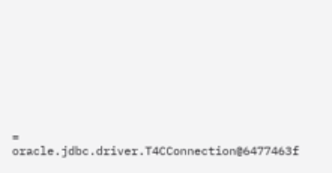= oracle.jdbc.driver.T4CConnection@6477463f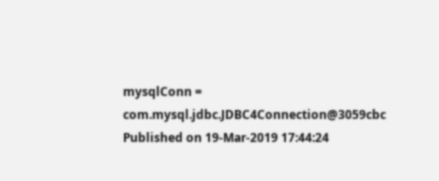mysqlConn = com.mysql.jdbc.JDBC4Connection@3059cbc
Published on 19-Mar-2019 17:44:24